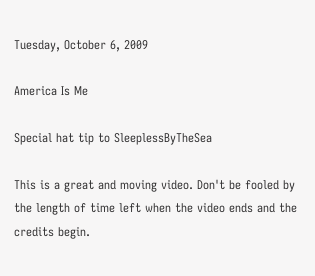Tuesday, October 6, 2009

America Is Me

Special hat tip to SleeplessByTheSea

This is a great and moving video. Don't be fooled by the length of time left when the video ends and the credits begin.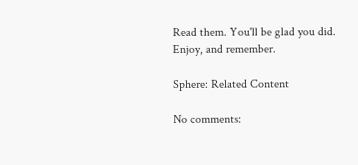Read them. You'll be glad you did. Enjoy, and remember.

Sphere: Related Content

No comments: